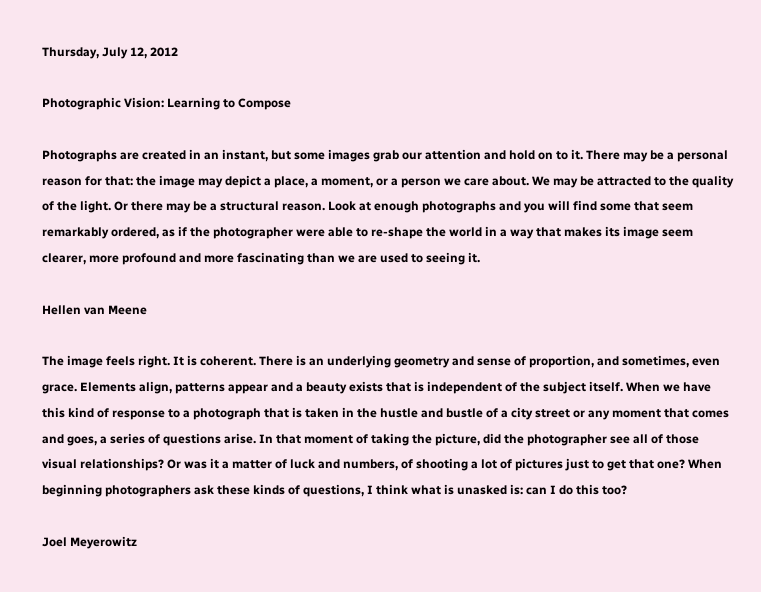Thursday, July 12, 2012

Photographic Vision: Learning to Compose

Photographs are created in an instant, but some images grab our attention and hold on to it. There may be a personal reason for that: the image may depict a place, a moment, or a person we care about. We may be attracted to the quality of the light. Or there may be a structural reason. Look at enough photographs and you will find some that seem remarkably ordered, as if the photographer were able to re-shape the world in a way that makes its image seem clearer, more profound and more fascinating than we are used to seeing it.

Hellen van Meene

The image feels right. It is coherent. There is an underlying geometry and sense of proportion, and sometimes, even grace. Elements align, patterns appear and a beauty exists that is independent of the subject itself. When we have this kind of response to a photograph that is taken in the hustle and bustle of a city street or any moment that comes and goes, a series of questions arise. In that moment of taking the picture, did the photographer see all of those visual relationships? Or was it a matter of luck and numbers, of shooting a lot of pictures just to get that one? When beginning photographers ask these kinds of questions, I think what is unasked is: can I do this too?

Joel Meyerowitz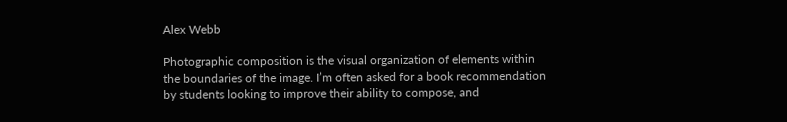Alex Webb

Photographic composition is the visual organization of elements within the boundaries of the image. I’m often asked for a book recommendation by students looking to improve their ability to compose, and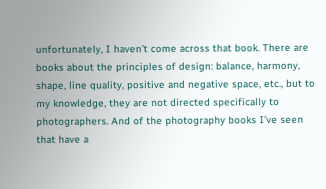unfortunately, I haven’t come across that book. There are books about the principles of design: balance, harmony, shape, line quality, positive and negative space, etc., but to my knowledge, they are not directed specifically to photographers. And of the photography books I’ve seen that have a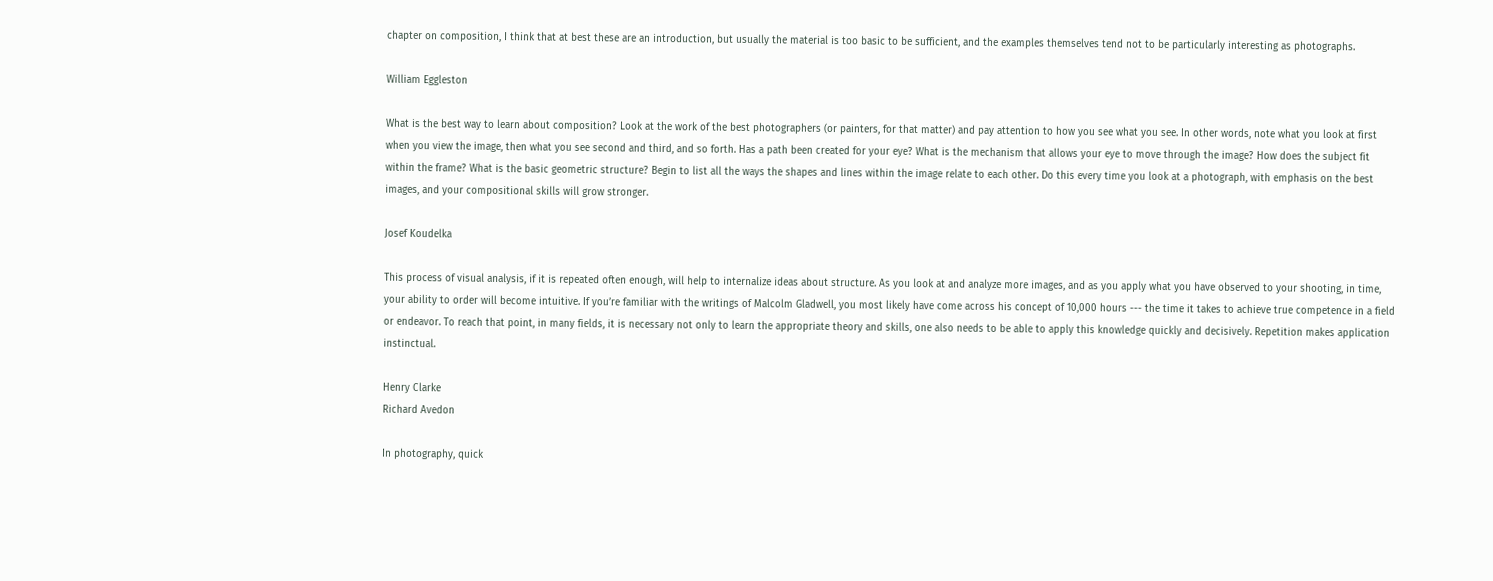chapter on composition, I think that at best these are an introduction, but usually the material is too basic to be sufficient, and the examples themselves tend not to be particularly interesting as photographs.

William Eggleston

What is the best way to learn about composition? Look at the work of the best photographers (or painters, for that matter) and pay attention to how you see what you see. In other words, note what you look at first when you view the image, then what you see second and third, and so forth. Has a path been created for your eye? What is the mechanism that allows your eye to move through the image? How does the subject fit within the frame? What is the basic geometric structure? Begin to list all the ways the shapes and lines within the image relate to each other. Do this every time you look at a photograph, with emphasis on the best images, and your compositional skills will grow stronger.

Josef Koudelka

This process of visual analysis, if it is repeated often enough, will help to internalize ideas about structure. As you look at and analyze more images, and as you apply what you have observed to your shooting, in time, your ability to order will become intuitive. If you’re familiar with the writings of Malcolm Gladwell, you most likely have come across his concept of 10,000 hours --- the time it takes to achieve true competence in a field or endeavor. To reach that point, in many fields, it is necessary not only to learn the appropriate theory and skills, one also needs to be able to apply this knowledge quickly and decisively. Repetition makes application instinctual.

Henry Clarke
Richard Avedon

In photography, quick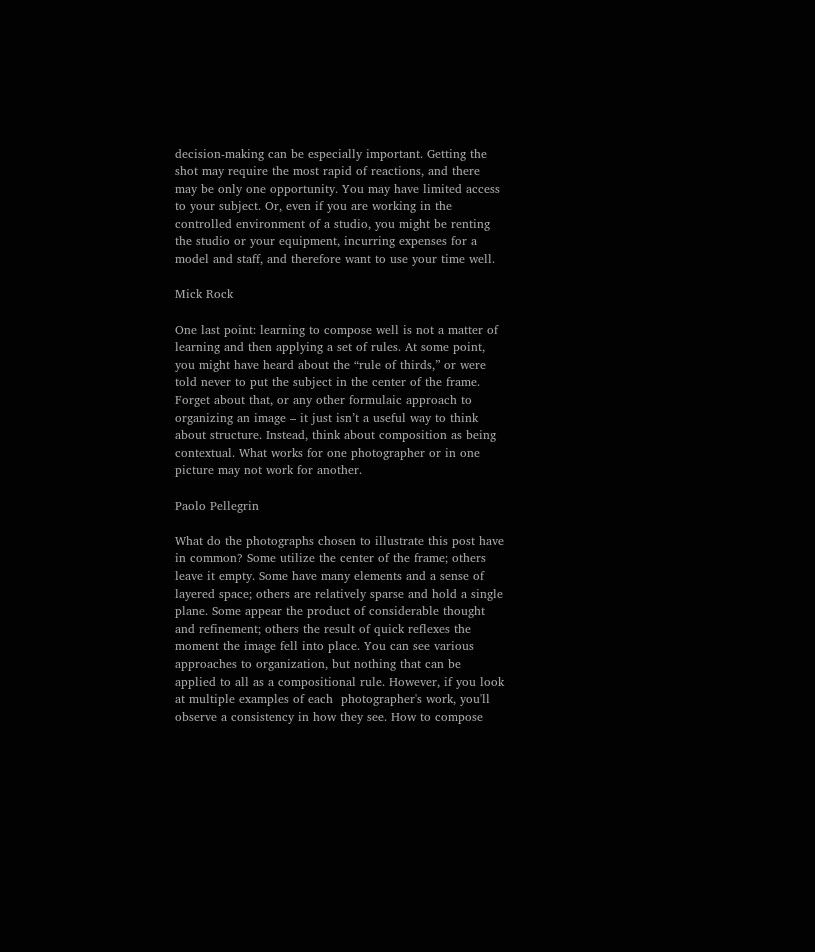decision-making can be especially important. Getting the shot may require the most rapid of reactions, and there may be only one opportunity. You may have limited access to your subject. Or, even if you are working in the controlled environment of a studio, you might be renting the studio or your equipment, incurring expenses for a model and staff, and therefore want to use your time well.

Mick Rock

One last point: learning to compose well is not a matter of learning and then applying a set of rules. At some point, you might have heard about the “rule of thirds,” or were told never to put the subject in the center of the frame. Forget about that, or any other formulaic approach to organizing an image – it just isn’t a useful way to think about structure. Instead, think about composition as being contextual. What works for one photographer or in one picture may not work for another.

Paolo Pellegrin

What do the photographs chosen to illustrate this post have in common? Some utilize the center of the frame; others leave it empty. Some have many elements and a sense of layered space; others are relatively sparse and hold a single plane. Some appear the product of considerable thought and refinement; others the result of quick reflexes the moment the image fell into place. You can see various approaches to organization, but nothing that can be applied to all as a compositional rule. However, if you look at multiple examples of each  photographer's work, you'll observe a consistency in how they see. How to compose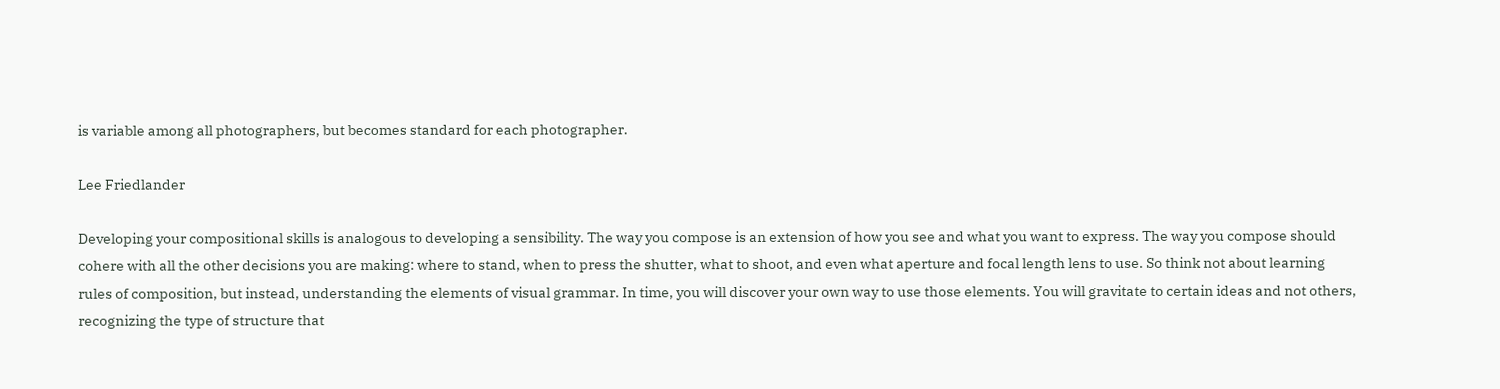is variable among all photographers, but becomes standard for each photographer.

Lee Friedlander

Developing your compositional skills is analogous to developing a sensibility. The way you compose is an extension of how you see and what you want to express. The way you compose should cohere with all the other decisions you are making: where to stand, when to press the shutter, what to shoot, and even what aperture and focal length lens to use. So think not about learning rules of composition, but instead, understanding the elements of visual grammar. In time, you will discover your own way to use those elements. You will gravitate to certain ideas and not others, recognizing the type of structure that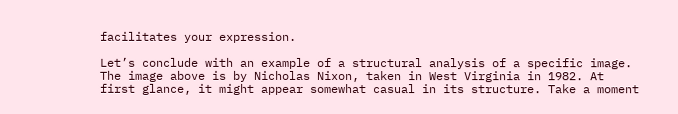facilitates your expression.

Let’s conclude with an example of a structural analysis of a specific image. The image above is by Nicholas Nixon, taken in West Virginia in 1982. At first glance, it might appear somewhat casual in its structure. Take a moment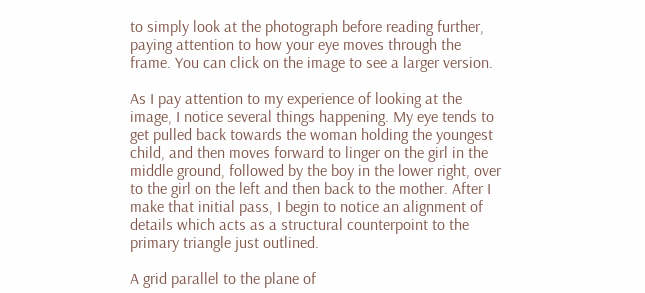to simply look at the photograph before reading further, paying attention to how your eye moves through the frame. You can click on the image to see a larger version.

As I pay attention to my experience of looking at the image, I notice several things happening. My eye tends to get pulled back towards the woman holding the youngest child, and then moves forward to linger on the girl in the middle ground, followed by the boy in the lower right, over to the girl on the left and then back to the mother. After I make that initial pass, I begin to notice an alignment of details which acts as a structural counterpoint to the primary triangle just outlined.

A grid parallel to the plane of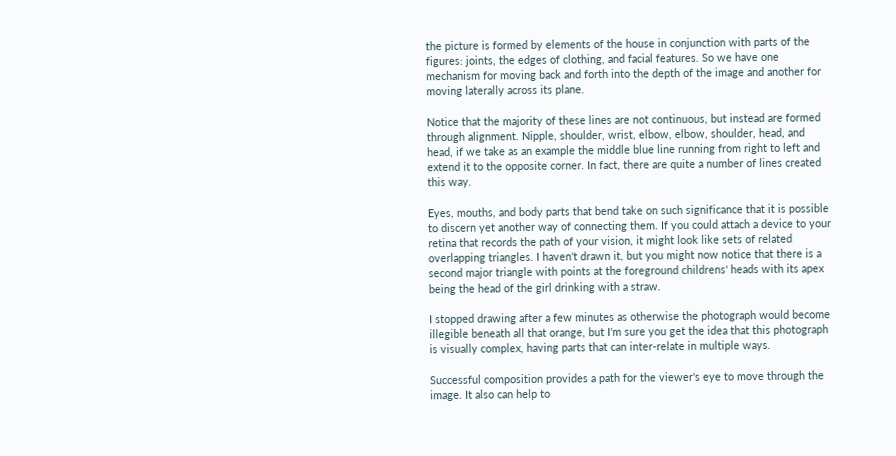the picture is formed by elements of the house in conjunction with parts of the figures: joints, the edges of clothing, and facial features. So we have one mechanism for moving back and forth into the depth of the image and another for moving laterally across its plane.

Notice that the majority of these lines are not continuous, but instead are formed through alignment. Nipple, shoulder, wrist, elbow, elbow, shoulder, head, and head, if we take as an example the middle blue line running from right to left and extend it to the opposite corner. In fact, there are quite a number of lines created this way.

Eyes, mouths, and body parts that bend take on such significance that it is possible to discern yet another way of connecting them. If you could attach a device to your retina that records the path of your vision, it might look like sets of related overlapping triangles. I haven't drawn it, but you might now notice that there is a second major triangle with points at the foreground childrens' heads with its apex being the head of the girl drinking with a straw.

I stopped drawing after a few minutes as otherwise the photograph would become illegible beneath all that orange, but I'm sure you get the idea that this photograph is visually complex, having parts that can inter-relate in multiple ways.

Successful composition provides a path for the viewer's eye to move through the image. It also can help to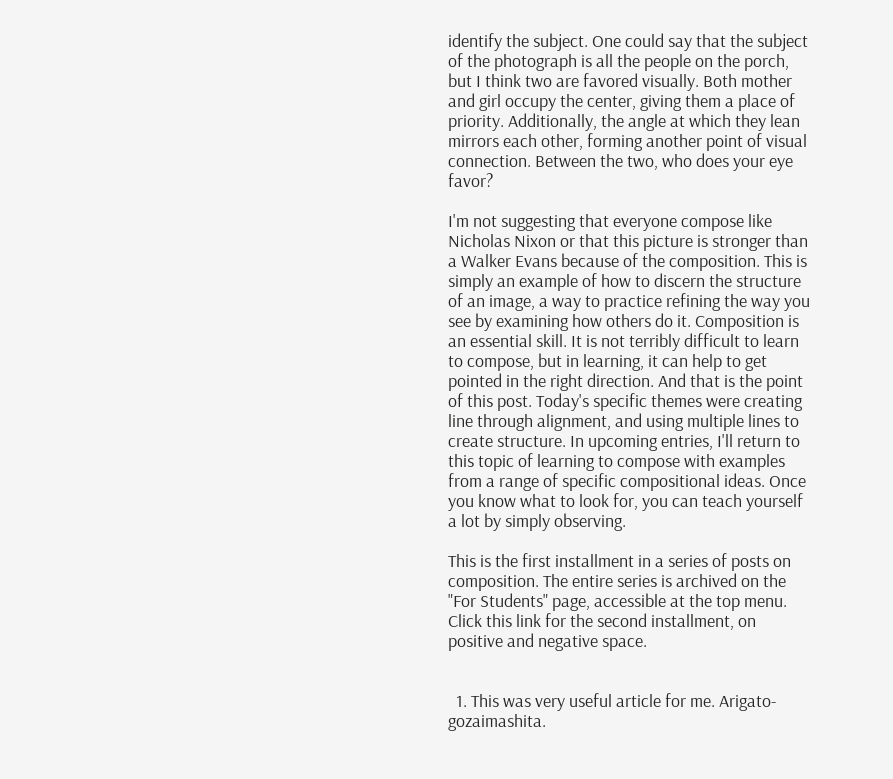identify the subject. One could say that the subject of the photograph is all the people on the porch, but I think two are favored visually. Both mother and girl occupy the center, giving them a place of priority. Additionally, the angle at which they lean mirrors each other, forming another point of visual connection. Between the two, who does your eye favor?

I'm not suggesting that everyone compose like Nicholas Nixon or that this picture is stronger than a Walker Evans because of the composition. This is simply an example of how to discern the structure of an image, a way to practice refining the way you see by examining how others do it. Composition is an essential skill. It is not terribly difficult to learn to compose, but in learning, it can help to get pointed in the right direction. And that is the point of this post. Today's specific themes were creating line through alignment, and using multiple lines to create structure. In upcoming entries, I'll return to this topic of learning to compose with examples from a range of specific compositional ideas. Once you know what to look for, you can teach yourself a lot by simply observing.

This is the first installment in a series of posts on composition. The entire series is archived on the "For Students" page, accessible at the top menu. Click this link for the second installment, on positive and negative space.


  1. This was very useful article for me. Arigato-gozaimashita.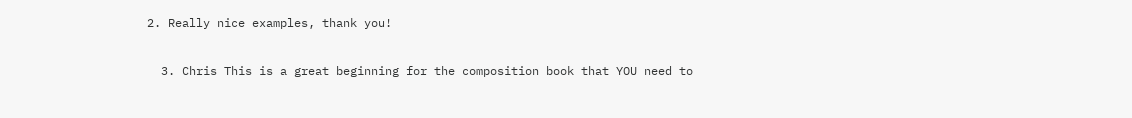2. Really nice examples, thank you!

  3. Chris This is a great beginning for the composition book that YOU need to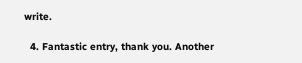write.

  4. Fantastic entry, thank you. Another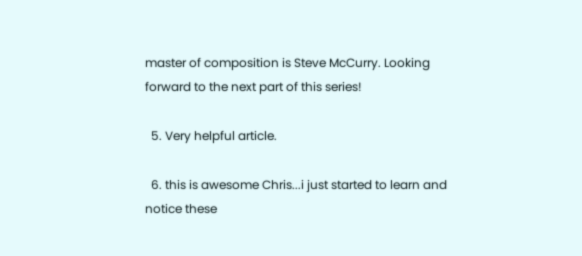master of composition is Steve McCurry. Looking forward to the next part of this series!

  5. Very helpful article.

  6. this is awesome Chris...i just started to learn and notice these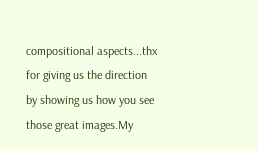compositional aspects...thx for giving us the direction by showing us how you see those great images.My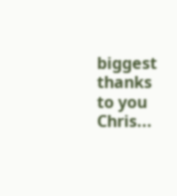biggest thanks to you Chris...